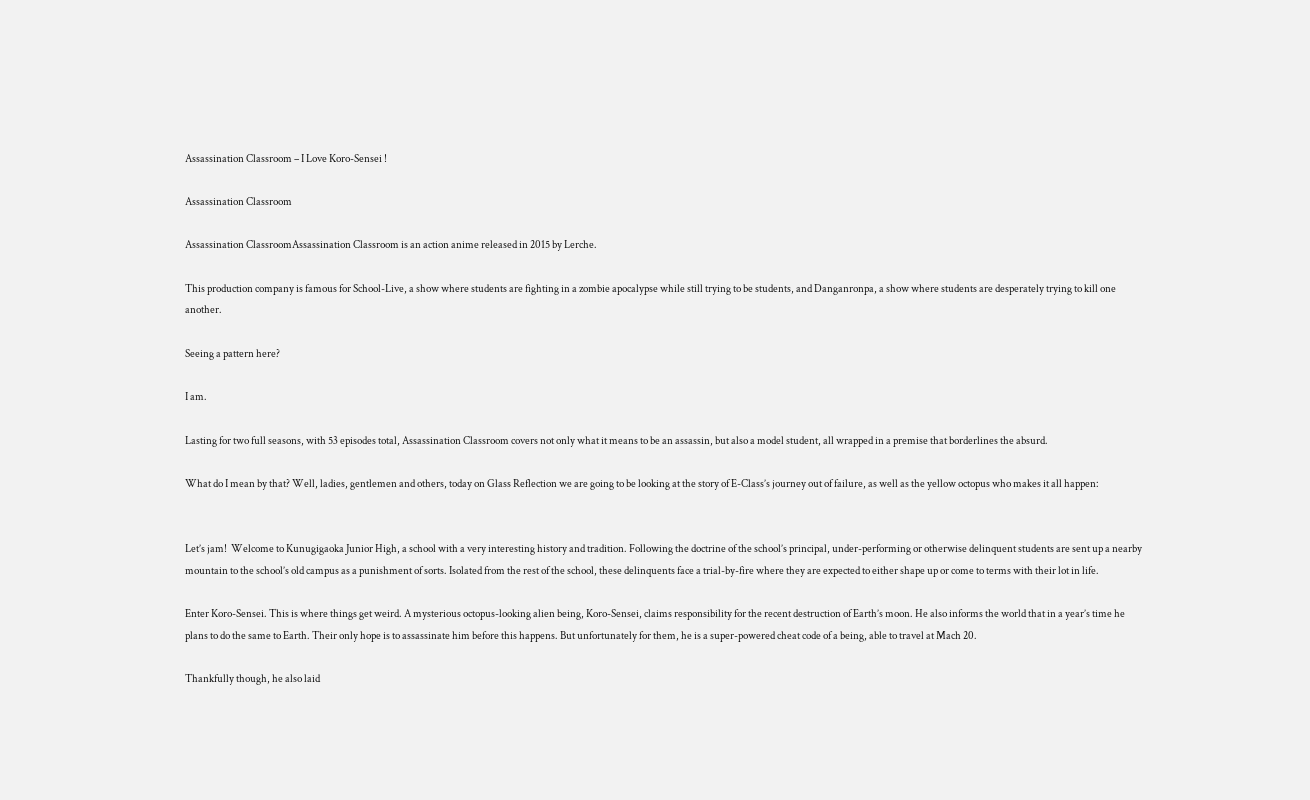Assassination Classroom – I Love Koro-Sensei !

Assassination Classroom

Assassination ClassroomAssassination Classroom is an action anime released in 2015 by Lerche.

This production company is famous for School-Live, a show where students are fighting in a zombie apocalypse while still trying to be students, and Danganronpa, a show where students are desperately trying to kill one another.

Seeing a pattern here?

I am.

Lasting for two full seasons, with 53 episodes total, Assassination Classroom covers not only what it means to be an assassin, but also a model student, all wrapped in a premise that borderlines the absurd.

What do I mean by that? Well, ladies, gentlemen and others, today on Glass Reflection we are going to be looking at the story of E-Class’s journey out of failure, as well as the yellow octopus who makes it all happen:


Let’s jam!  Welcome to Kunugigaoka Junior High, a school with a very interesting history and tradition. Following the doctrine of the school’s principal, under-performing or otherwise delinquent students are sent up a nearby mountain to the school’s old campus as a punishment of sorts. Isolated from the rest of the school, these delinquents face a trial-by-fire where they are expected to either shape up or come to terms with their lot in life.

Enter Koro-Sensei. This is where things get weird. A mysterious octopus-looking alien being, Koro-Sensei, claims responsibility for the recent destruction of Earth’s moon. He also informs the world that in a year’s time he plans to do the same to Earth. Their only hope is to assassinate him before this happens. But unfortunately for them, he is a super-powered cheat code of a being, able to travel at Mach 20.

Thankfully though, he also laid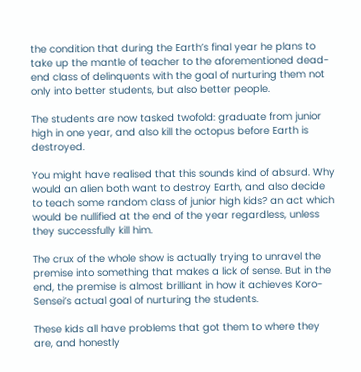the condition that during the Earth’s final year he plans to take up the mantle of teacher to the aforementioned dead-end class of delinquents with the goal of nurturing them not only into better students, but also better people.

The students are now tasked twofold: graduate from junior high in one year, and also kill the octopus before Earth is destroyed.

You might have realised that this sounds kind of absurd. Why would an alien both want to destroy Earth, and also decide to teach some random class of junior high kids? an act which would be nullified at the end of the year regardless, unless they successfully kill him.

The crux of the whole show is actually trying to unravel the premise into something that makes a lick of sense. But in the end, the premise is almost brilliant in how it achieves Koro-Sensei’s actual goal of nurturing the students.

These kids all have problems that got them to where they are, and honestly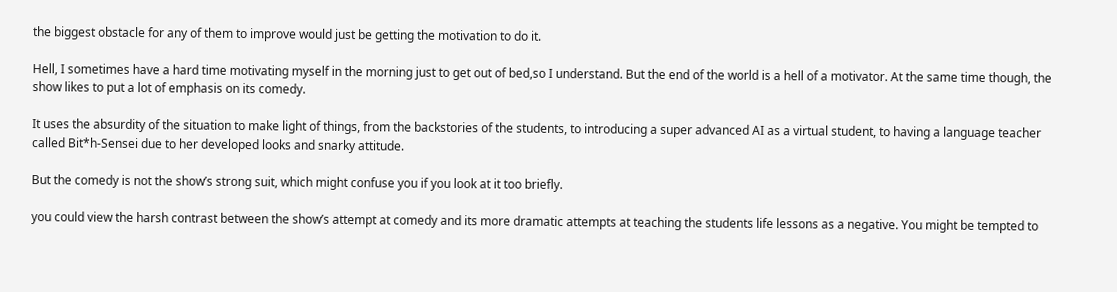the biggest obstacle for any of them to improve would just be getting the motivation to do it.

Hell, I sometimes have a hard time motivating myself in the morning just to get out of bed,so I understand. But the end of the world is a hell of a motivator. At the same time though, the show likes to put a lot of emphasis on its comedy.

It uses the absurdity of the situation to make light of things, from the backstories of the students, to introducing a super advanced AI as a virtual student, to having a language teacher called Bit*h-Sensei due to her developed looks and snarky attitude.

But the comedy is not the show’s strong suit, which might confuse you if you look at it too briefly.

you could view the harsh contrast between the show’s attempt at comedy and its more dramatic attempts at teaching the students life lessons as a negative. You might be tempted to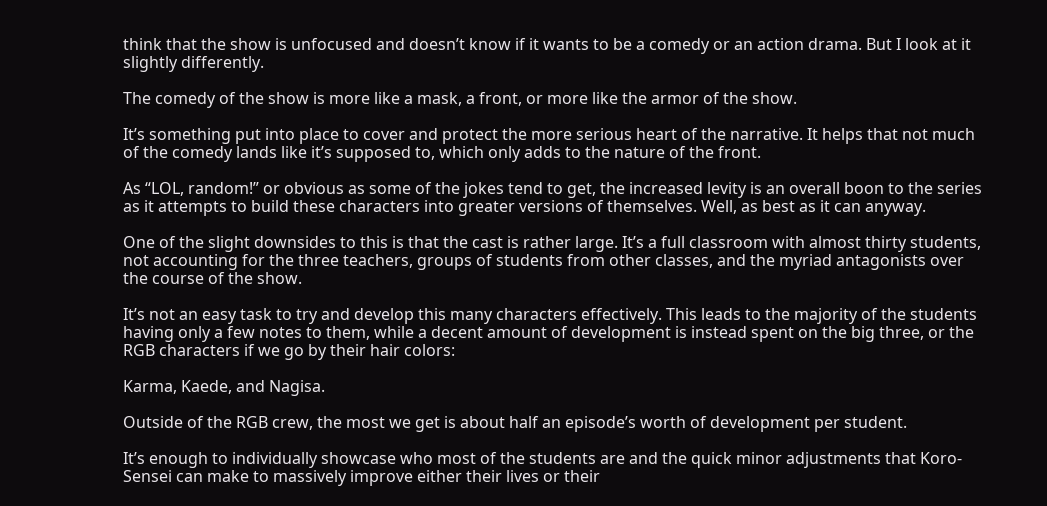think that the show is unfocused and doesn’t know if it wants to be a comedy or an action drama. But I look at it slightly differently.

The comedy of the show is more like a mask, a front, or more like the armor of the show.

It’s something put into place to cover and protect the more serious heart of the narrative. It helps that not much of the comedy lands like it’s supposed to, which only adds to the nature of the front.

As “LOL, random!” or obvious as some of the jokes tend to get, the increased levity is an overall boon to the series as it attempts to build these characters into greater versions of themselves. Well, as best as it can anyway.

One of the slight downsides to this is that the cast is rather large. It’s a full classroom with almost thirty students, not accounting for the three teachers, groups of students from other classes, and the myriad antagonists over the course of the show.

It’s not an easy task to try and develop this many characters effectively. This leads to the majority of the students having only a few notes to them, while a decent amount of development is instead spent on the big three, or the RGB characters if we go by their hair colors:

Karma, Kaede, and Nagisa.

Outside of the RGB crew, the most we get is about half an episode’s worth of development per student.

It’s enough to individually showcase who most of the students are and the quick minor adjustments that Koro-Sensei can make to massively improve either their lives or their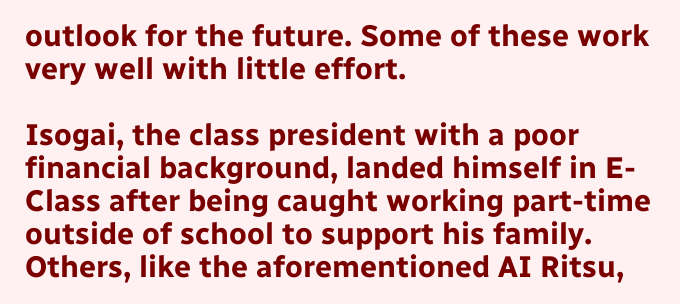outlook for the future. Some of these work very well with little effort.

Isogai, the class president with a poor financial background, landed himself in E-Class after being caught working part-time outside of school to support his family. Others, like the aforementioned AI Ritsu,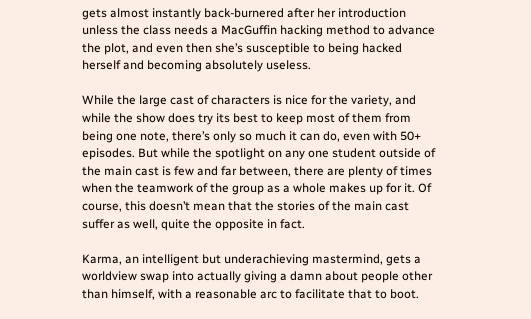gets almost instantly back-burnered after her introduction unless the class needs a MacGuffin hacking method to advance the plot, and even then she’s susceptible to being hacked herself and becoming absolutely useless.

While the large cast of characters is nice for the variety, and while the show does try its best to keep most of them from being one note, there’s only so much it can do, even with 50+ episodes. But while the spotlight on any one student outside of the main cast is few and far between, there are plenty of times when the teamwork of the group as a whole makes up for it. Of course, this doesn’t mean that the stories of the main cast suffer as well, quite the opposite in fact.

Karma, an intelligent but underachieving mastermind, gets a worldview swap into actually giving a damn about people other than himself, with a reasonable arc to facilitate that to boot.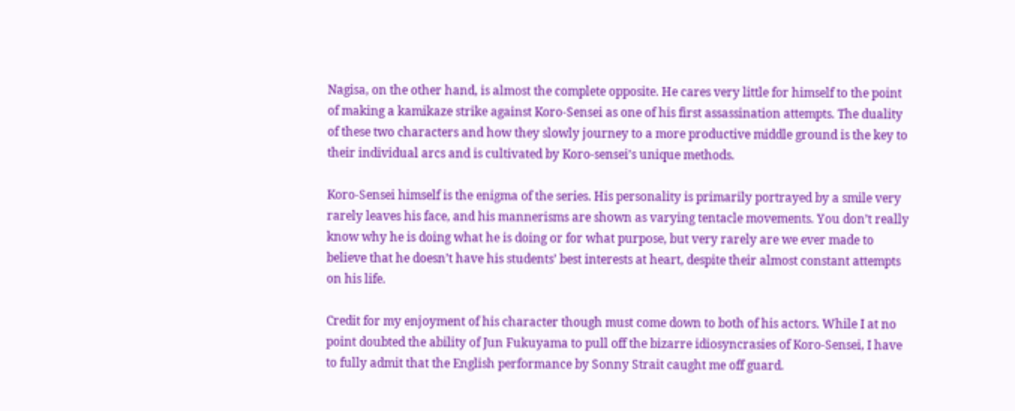Nagisa, on the other hand, is almost the complete opposite. He cares very little for himself to the point of making a kamikaze strike against Koro-Sensei as one of his first assassination attempts. The duality of these two characters and how they slowly journey to a more productive middle ground is the key to their individual arcs and is cultivated by Koro-sensei’s unique methods.

Koro-Sensei himself is the enigma of the series. His personality is primarily portrayed by a smile very rarely leaves his face, and his mannerisms are shown as varying tentacle movements. You don’t really know why he is doing what he is doing or for what purpose, but very rarely are we ever made to believe that he doesn’t have his students’ best interests at heart, despite their almost constant attempts on his life.

Credit for my enjoyment of his character though must come down to both of his actors. While I at no point doubted the ability of Jun Fukuyama to pull off the bizarre idiosyncrasies of Koro-Sensei, I have to fully admit that the English performance by Sonny Strait caught me off guard.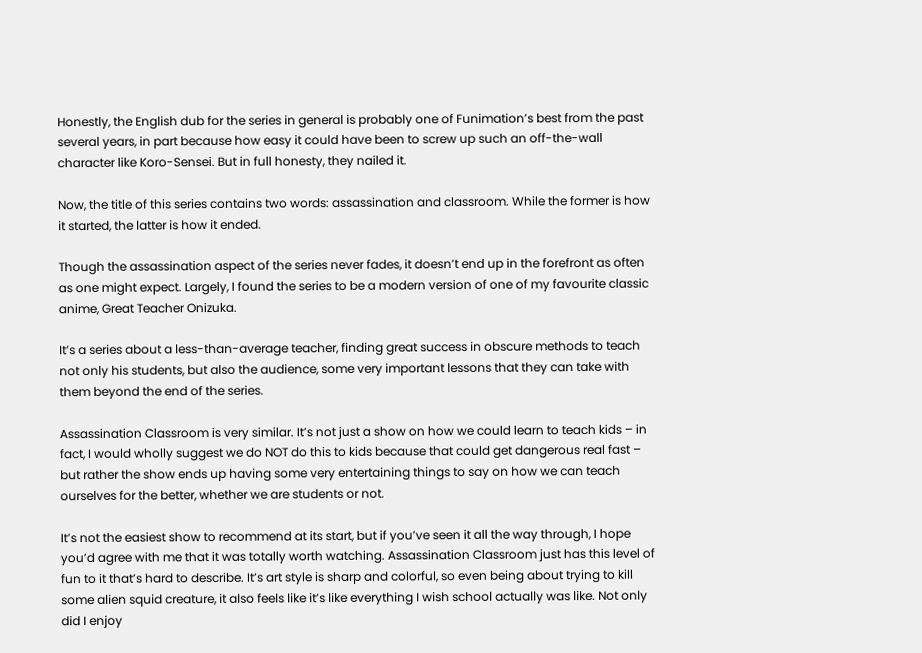Honestly, the English dub for the series in general is probably one of Funimation’s best from the past several years, in part because how easy it could have been to screw up such an off-the-wall character like Koro-Sensei. But in full honesty, they nailed it.

Now, the title of this series contains two words: assassination and classroom. While the former is how it started, the latter is how it ended.

Though the assassination aspect of the series never fades, it doesn’t end up in the forefront as often as one might expect. Largely, I found the series to be a modern version of one of my favourite classic anime, Great Teacher Onizuka.

It’s a series about a less-than-average teacher, finding great success in obscure methods to teach not only his students, but also the audience, some very important lessons that they can take with them beyond the end of the series.

Assassination Classroom is very similar. It’s not just a show on how we could learn to teach kids – in fact, I would wholly suggest we do NOT do this to kids because that could get dangerous real fast – but rather the show ends up having some very entertaining things to say on how we can teach ourselves for the better, whether we are students or not.

It’s not the easiest show to recommend at its start, but if you’ve seen it all the way through, I hope you’d agree with me that it was totally worth watching. Assassination Classroom just has this level of fun to it that’s hard to describe. It’s art style is sharp and colorful, so even being about trying to kill some alien squid creature, it also feels like it’s like everything I wish school actually was like. Not only did I enjoy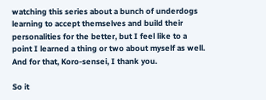watching this series about a bunch of underdogs learning to accept themselves and build their personalities for the better, but I feel like to a point I learned a thing or two about myself as well. And for that, Koro-sensei, I thank you.

So it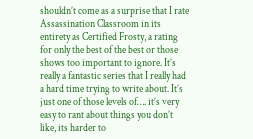shouldn’t come as a surprise that I rate Assassination Classroom in its entirety as Certified Frosty, a rating for only the best of the best or those shows too important to ignore. It’s really a fantastic series that I really had a hard time trying to write about. It’s just one of those levels of…. it’s very easy to rant about things you don’t like, its harder to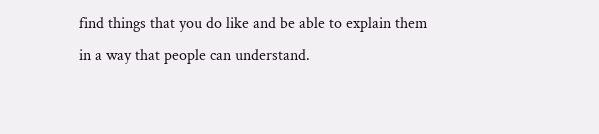find things that you do like and be able to explain them in a way that people can understand.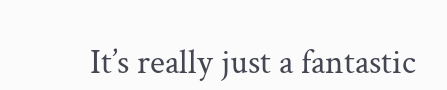It’s really just a fantastic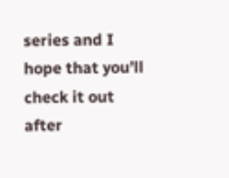series and I hope that you’ll check it out after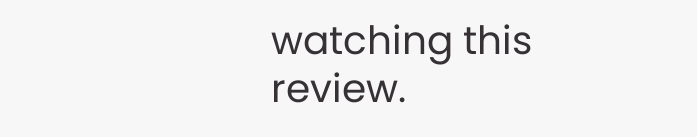watching this review.